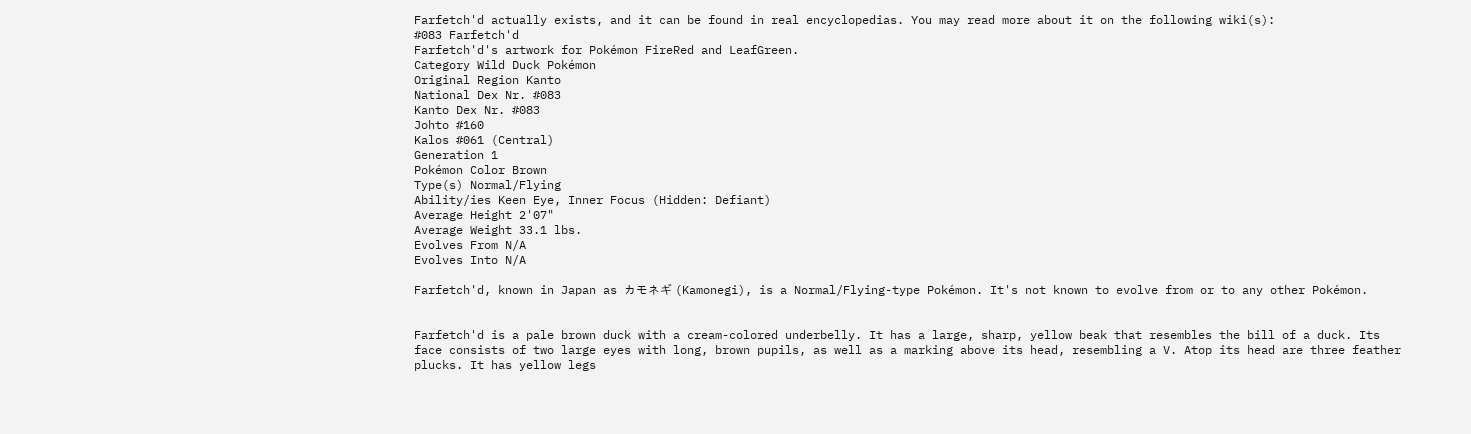Farfetch'd actually exists, and it can be found in real encyclopedias. You may read more about it on the following wiki(s):
#083 Farfetch'd
Farfetch'd's artwork for Pokémon FireRed and LeafGreen.
Category Wild Duck Pokémon
Original Region Kanto
National Dex Nr. #083
Kanto Dex Nr. #083
Johto #160
Kalos #061 (Central)
Generation 1
Pokémon Color Brown
Type(s) Normal/Flying
Ability/ies Keen Eye, Inner Focus (Hidden: Defiant)
Average Height 2'07"
Average Weight 33.1 lbs.
Evolves From N/A
Evolves Into N/A

Farfetch'd, known in Japan as カモネギ (Kamonegi), is a Normal/Flying-type Pokémon. It's not known to evolve from or to any other Pokémon.


Farfetch'd is a pale brown duck with a cream-colored underbelly. It has a large, sharp, yellow beak that resembles the bill of a duck. Its face consists of two large eyes with long, brown pupils, as well as a marking above its head, resembling a V. Atop its head are three feather plucks. It has yellow legs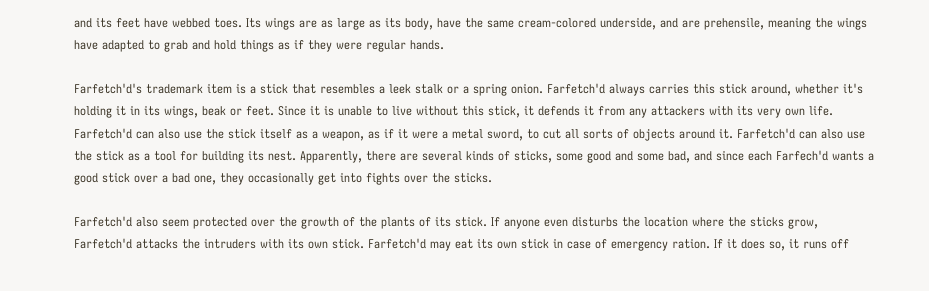and its feet have webbed toes. Its wings are as large as its body, have the same cream-colored underside, and are prehensile, meaning the wings have adapted to grab and hold things as if they were regular hands.

Farfetch'd's trademark item is a stick that resembles a leek stalk or a spring onion. Farfetch'd always carries this stick around, whether it's holding it in its wings, beak or feet. Since it is unable to live without this stick, it defends it from any attackers with its very own life. Farfetch'd can also use the stick itself as a weapon, as if it were a metal sword, to cut all sorts of objects around it. Farfetch'd can also use the stick as a tool for building its nest. Apparently, there are several kinds of sticks, some good and some bad, and since each Farfech'd wants a good stick over a bad one, they occasionally get into fights over the sticks.

Farfetch'd also seem protected over the growth of the plants of its stick. If anyone even disturbs the location where the sticks grow, Farfetch'd attacks the intruders with its own stick. Farfetch'd may eat its own stick in case of emergency ration. If it does so, it runs off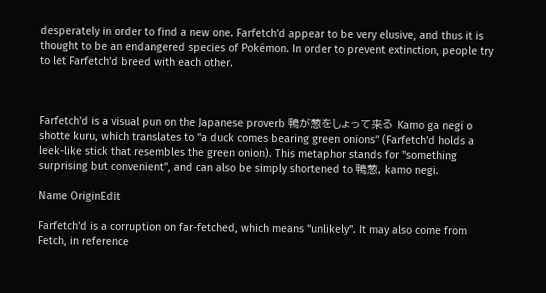desperately in order to find a new one. Farfetch'd appear to be very elusive, and thus it is thought to be an endangered species of Pokémon. In order to prevent extinction, people try to let Farfetch'd breed with each other.



Farfetch'd is a visual pun on the Japanese proverb 鴨が葱をしょって来る Kamo ga negi o shotte kuru, which translates to "a duck comes bearing green onions" (Farfetch'd holds a leek-like stick that resembles the green onion). This metaphor stands for "something surprising but convenient", and can also be simply shortened to 鴨葱, kamo negi.

Name OriginEdit

Farfetch'd is a corruption on far-fetched, which means "unlikely". It may also come from Fetch, in reference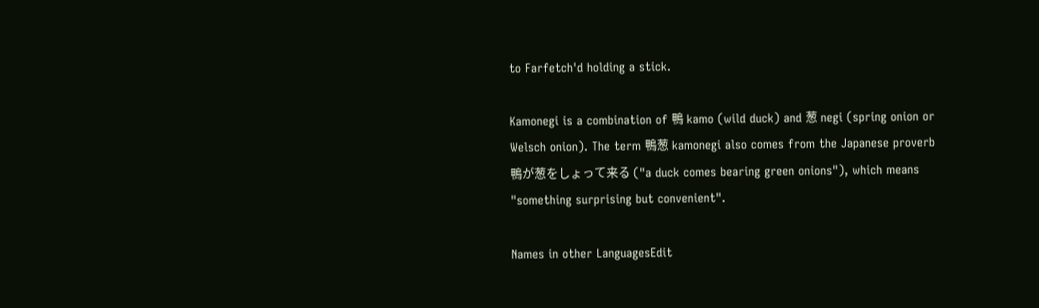to Farfetch'd holding a stick.

Kamonegi is a combination of 鴨 kamo (wild duck) and 葱 negi (spring onion or Welsch onion). The term 鴨葱 kamonegi also comes from the Japanese proverb 鴨が葱をしょって来る ("a duck comes bearing green onions"), which means "something surprising but convenient".

Names in other LanguagesEdit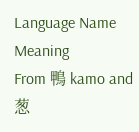Language Name Meaning
From 鴨 kamo and 葱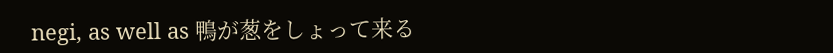negi, as well as 鴨が葱をしょって来る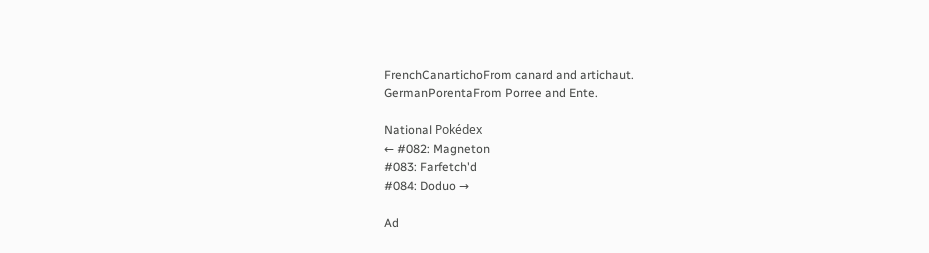FrenchCanartichoFrom canard and artichaut.
GermanPorentaFrom Porree and Ente.

National Pokédex
← #082: Magneton
#083: Farfetch'd
#084: Doduo →

Ad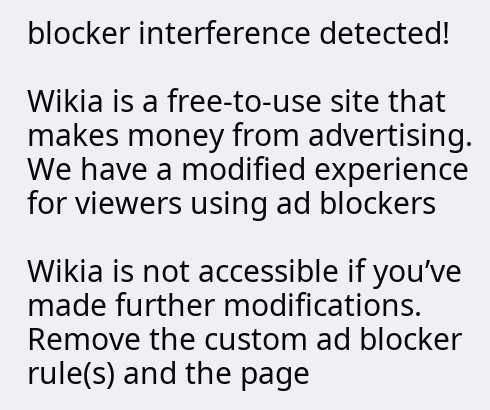blocker interference detected!

Wikia is a free-to-use site that makes money from advertising. We have a modified experience for viewers using ad blockers

Wikia is not accessible if you’ve made further modifications. Remove the custom ad blocker rule(s) and the page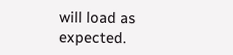will load as expected.